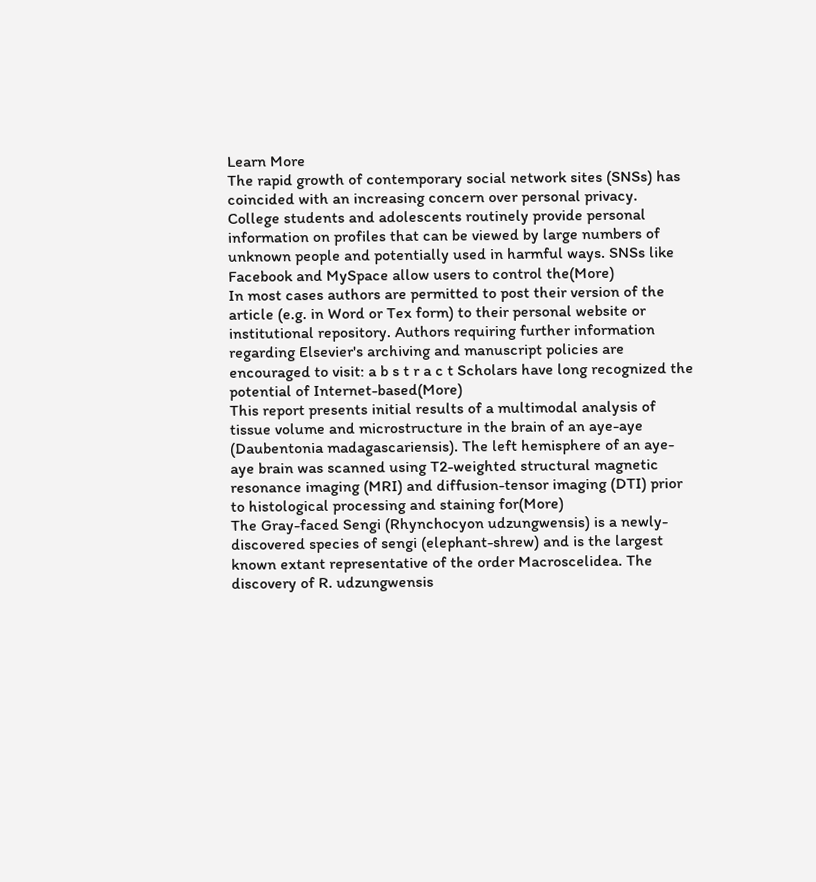Learn More
The rapid growth of contemporary social network sites (SNSs) has coincided with an increasing concern over personal privacy. College students and adolescents routinely provide personal information on profiles that can be viewed by large numbers of unknown people and potentially used in harmful ways. SNSs like Facebook and MySpace allow users to control the(More)
In most cases authors are permitted to post their version of the article (e.g. in Word or Tex form) to their personal website or institutional repository. Authors requiring further information regarding Elsevier's archiving and manuscript policies are encouraged to visit: a b s t r a c t Scholars have long recognized the potential of Internet-based(More)
This report presents initial results of a multimodal analysis of tissue volume and microstructure in the brain of an aye-aye (Daubentonia madagascariensis). The left hemisphere of an aye-aye brain was scanned using T2-weighted structural magnetic resonance imaging (MRI) and diffusion-tensor imaging (DTI) prior to histological processing and staining for(More)
The Gray-faced Sengi (Rhynchocyon udzungwensis) is a newly-discovered species of sengi (elephant-shrew) and is the largest known extant representative of the order Macroscelidea. The discovery of R. udzungwensis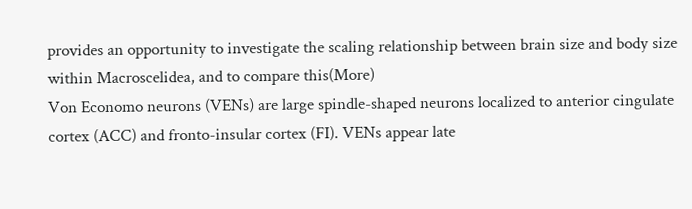provides an opportunity to investigate the scaling relationship between brain size and body size within Macroscelidea, and to compare this(More)
Von Economo neurons (VENs) are large spindle-shaped neurons localized to anterior cingulate cortex (ACC) and fronto-insular cortex (FI). VENs appear late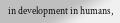in development in humans,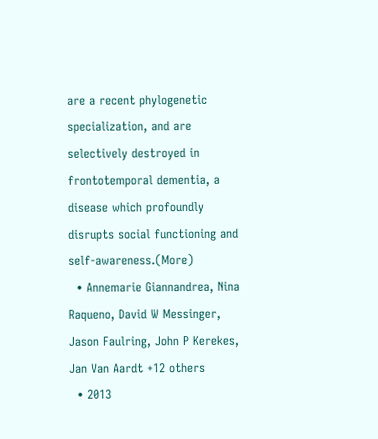are a recent phylogenetic specialization, and are selectively destroyed in frontotemporal dementia, a disease which profoundly disrupts social functioning and self-awareness.(More)
  • Annemarie Giannandrea, Nina Raqueno, David W Messinger, Jason Faulring, John P Kerekes, Jan Van Aardt +12 others
  • 2013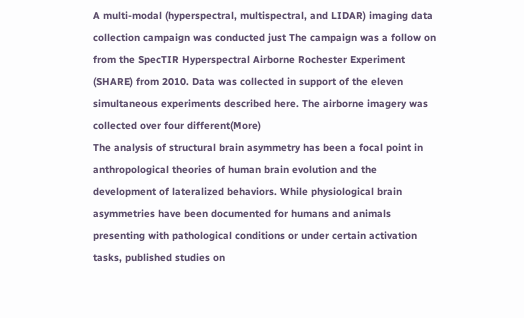A multi-modal (hyperspectral, multispectral, and LIDAR) imaging data collection campaign was conducted just The campaign was a follow on from the SpecTIR Hyperspectral Airborne Rochester Experiment (SHARE) from 2010. Data was collected in support of the eleven simultaneous experiments described here. The airborne imagery was collected over four different(More)
The analysis of structural brain asymmetry has been a focal point in anthropological theories of human brain evolution and the development of lateralized behaviors. While physiological brain asymmetries have been documented for humans and animals presenting with pathological conditions or under certain activation tasks, published studies on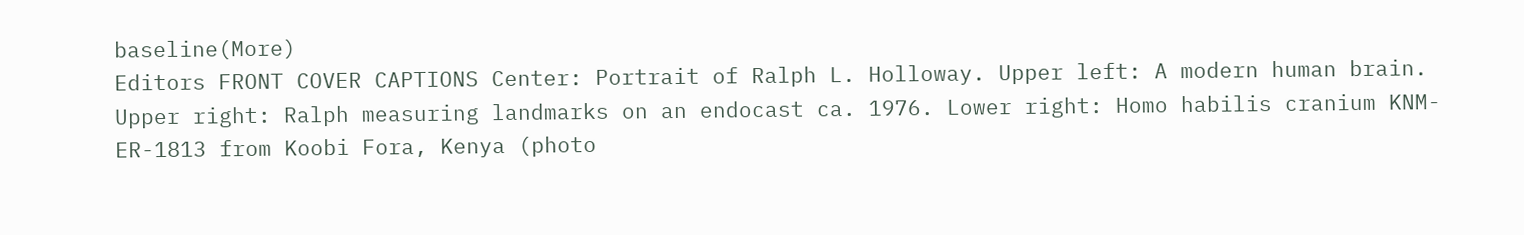baseline(More)
Editors FRONT COVER CAPTIONS Center: Portrait of Ralph L. Holloway. Upper left: A modern human brain. Upper right: Ralph measuring landmarks on an endocast ca. 1976. Lower right: Homo habilis cranium KNM-ER-1813 from Koobi Fora, Kenya (photo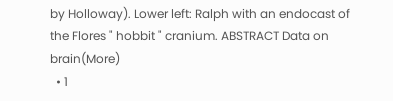by Holloway). Lower left: Ralph with an endocast of the Flores " hobbit " cranium. ABSTRACT Data on brain(More)
  • 1